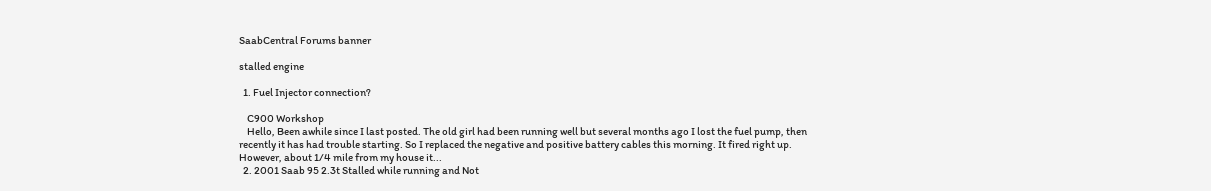SaabCentral Forums banner

stalled engine

  1. Fuel Injector connection?

    C900 Workshop
    Hello, Been awhile since I last posted. The old girl had been running well but several months ago I lost the fuel pump, then recently it has had trouble starting. So I replaced the negative and positive battery cables this morning. It fired right up. However, about 1/4 mile from my house it...
  2. 2001 Saab 95 2.3t Stalled while running and Not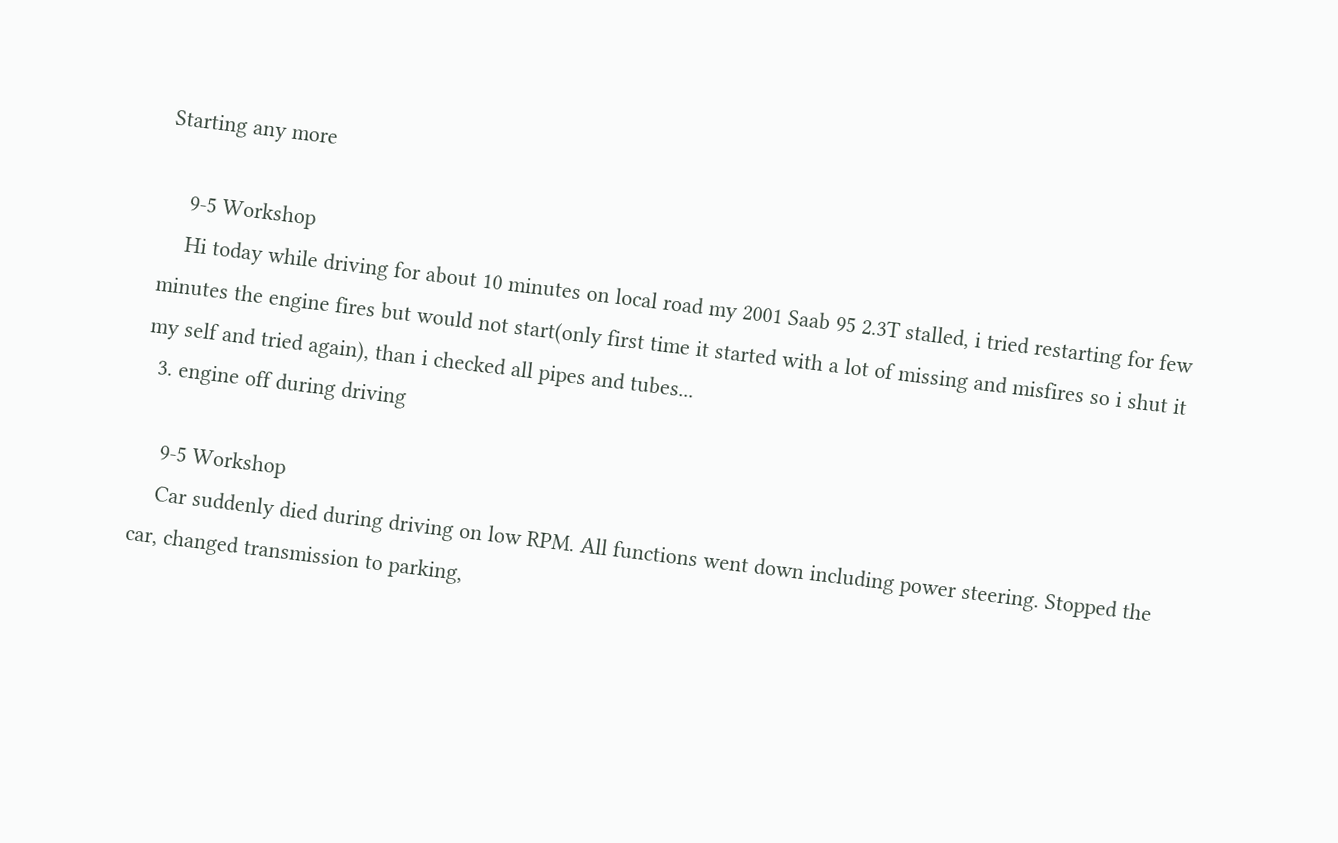Starting any more

    9-5 Workshop
    Hi today while driving for about 10 minutes on local road my 2001 Saab 95 2.3T stalled, i tried restarting for few minutes the engine fires but would not start(only first time it started with a lot of missing and misfires so i shut it my self and tried again), than i checked all pipes and tubes...
  3. engine off during driving

    9-5 Workshop
    Car suddenly died during driving on low RPM. All functions went down including power steering. Stopped the car, changed transmission to parking,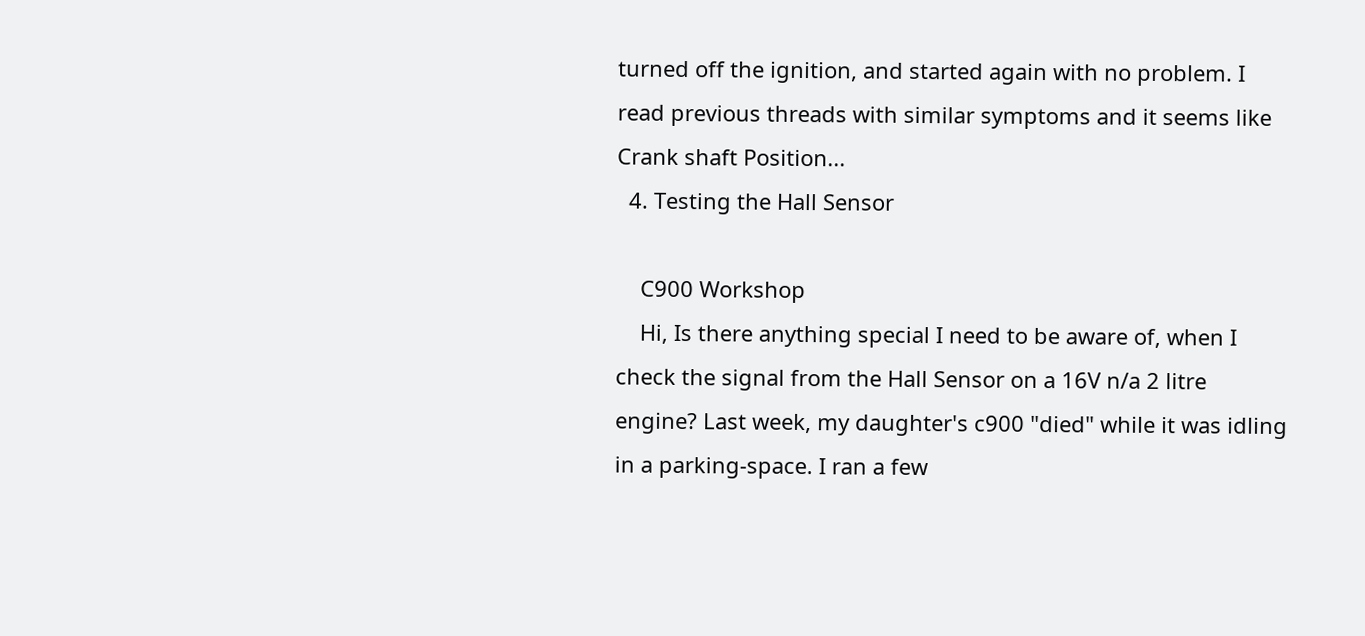turned off the ignition, and started again with no problem. I read previous threads with similar symptoms and it seems like Crank shaft Position...
  4. Testing the Hall Sensor

    C900 Workshop
    Hi, Is there anything special I need to be aware of, when I check the signal from the Hall Sensor on a 16V n/a 2 litre engine? Last week, my daughter's c900 "died" while it was idling in a parking-space. I ran a few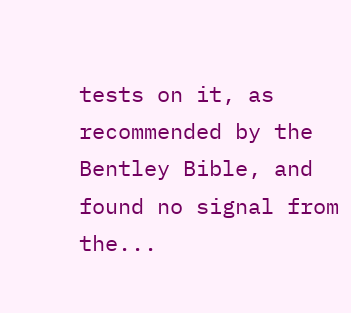tests on it, as recommended by the Bentley Bible, and found no signal from the...